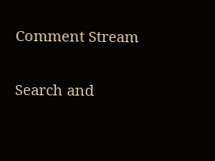Comment Stream

Search and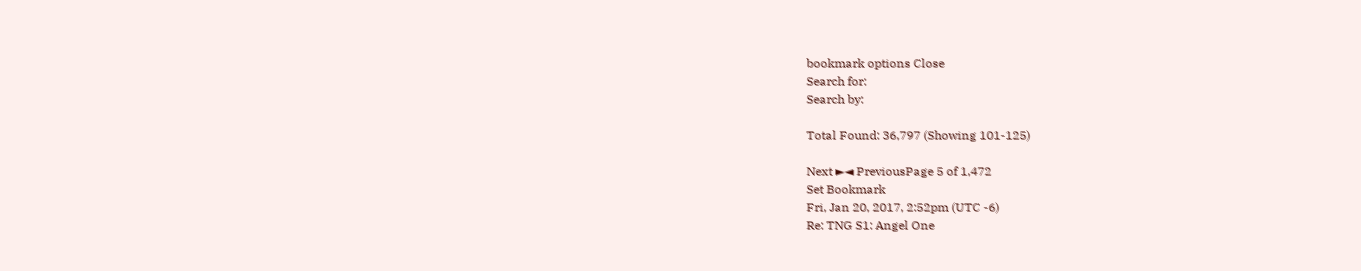bookmark options Close
Search for:
Search by:

Total Found: 36,797 (Showing 101-125)

Next ►◄ PreviousPage 5 of 1,472
Set Bookmark
Fri, Jan 20, 2017, 2:52pm (UTC -6)
Re: TNG S1: Angel One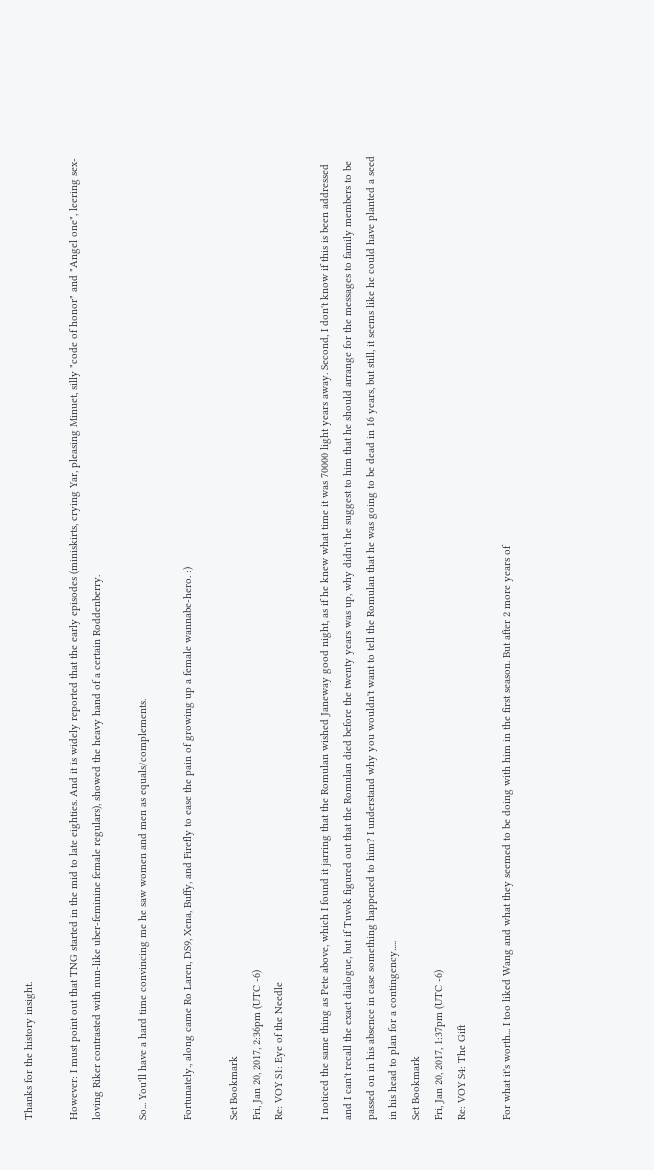Thanks for the history insight.

However: I must point out that TNG started in the mid to late eighties. And it is widely reported that the early episodes (miniskirts, crying Yar, pleasing Minuet, silly "code of honor" and "Angel one", leering sex-loving Riker contrasted with nun-like uber-feminine female regulars), showed the heavy hand of a certain Roddenberry.

So... You'll have a hard time convincing me he saw women and men as equals/complements.

Fortunately., along came Ro Laren, DS9, Xena, Buffy, and Firefly to ease the pain of growing up a female wannabe-hero. :)

Set Bookmark
Fri, Jan 20, 2017, 2:36pm (UTC -6)
Re: VOY S1: Eye of the Needle

I noticed the same thing as Pete above, which I found it jarring that the Romulan wished Janeway good night, as if he knew what time it was 70000 light years away. Second, I don't know if this is been addressed and I can't recall the exact dialogue, but if Tuvok figured out that the Romulan died before the twenty years was up, why didn't he suggest to him that he should arrange for the messages to family members to be passed on in his absence in case something happened to him? I understand why you wouldn't want to tell the Romulan that he was going to be dead in 16 years, but still, it seems like he could have planted a seed in his head to plan for a contingency.....
Set Bookmark
Fri, Jan 20, 2017, 1:37pm (UTC -6)
Re: VOY S4: The Gift

For what it's worth... I too liked Wang and what they seemed to be doing with him in the first season. But after 2 more years of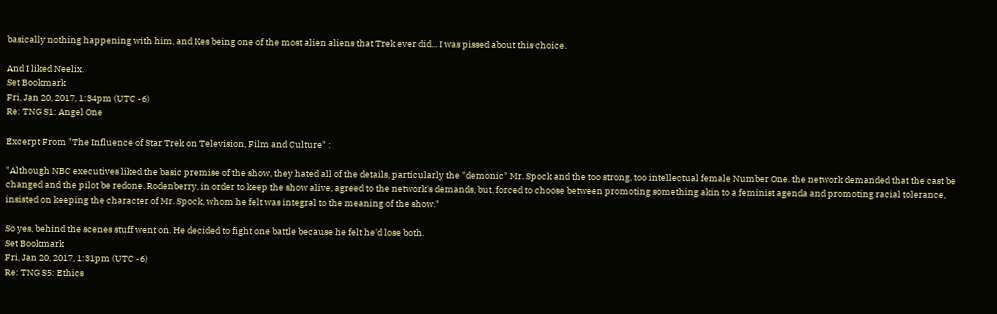basically nothing happening with him, and Kes being one of the most alien aliens that Trek ever did... I was pissed about this choice.

And I liked Neelix.
Set Bookmark
Fri, Jan 20, 2017, 1:34pm (UTC -6)
Re: TNG S1: Angel One

Excerpt From "The Influence of Star Trek on Television, Film and Culture" :

"Although NBC executives liked the basic premise of the show, they hated all of the details, particularly the "demonic" Mr. Spock and the too strong, too intellectual female Number One. the network demanded that the cast be changed and the pilot be redone. Rodenberry, in order to keep the show alive, agreed to the network's demands, but, forced to choose between promoting something akin to a feminist agenda and promoting racial tolerance, insisted on keeping the character of Mr. Spock, whom he felt was integral to the meaning of the show."

So yes, behind the scenes stuff went on. He decided to fight one battle because he felt he'd lose both.
Set Bookmark
Fri, Jan 20, 2017, 1:31pm (UTC -6)
Re: TNG S5: Ethics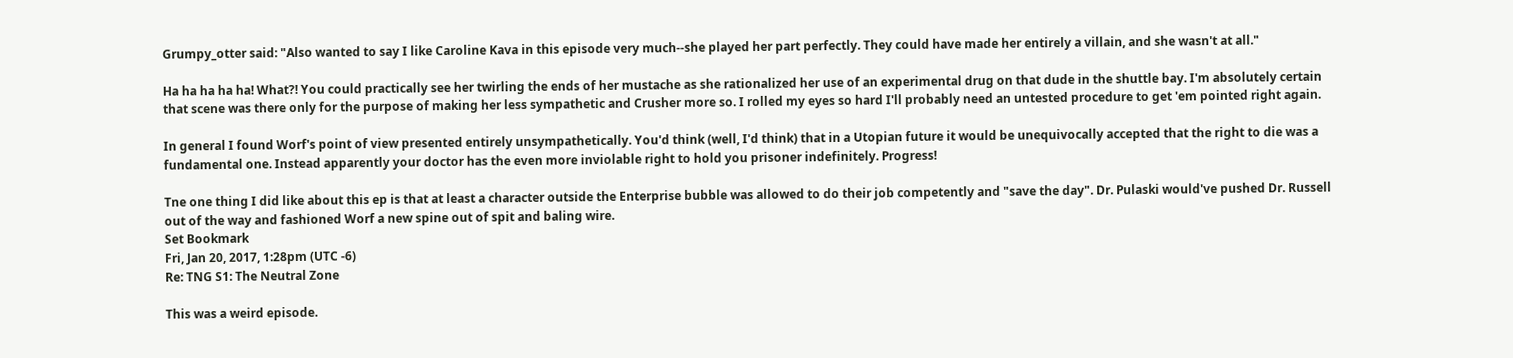Grumpy_otter said: "Also wanted to say I like Caroline Kava in this episode very much--she played her part perfectly. They could have made her entirely a villain, and she wasn't at all."

Ha ha ha ha ha! What?! You could practically see her twirling the ends of her mustache as she rationalized her use of an experimental drug on that dude in the shuttle bay. I'm absolutely certain that scene was there only for the purpose of making her less sympathetic and Crusher more so. I rolled my eyes so hard I'll probably need an untested procedure to get 'em pointed right again.

In general I found Worf's point of view presented entirely unsympathetically. You'd think (well, I'd think) that in a Utopian future it would be unequivocally accepted that the right to die was a fundamental one. Instead apparently your doctor has the even more inviolable right to hold you prisoner indefinitely. Progress!

Tne one thing I did like about this ep is that at least a character outside the Enterprise bubble was allowed to do their job competently and "save the day". Dr. Pulaski would've pushed Dr. Russell out of the way and fashioned Worf a new spine out of spit and baling wire.
Set Bookmark
Fri, Jan 20, 2017, 1:28pm (UTC -6)
Re: TNG S1: The Neutral Zone

This was a weird episode.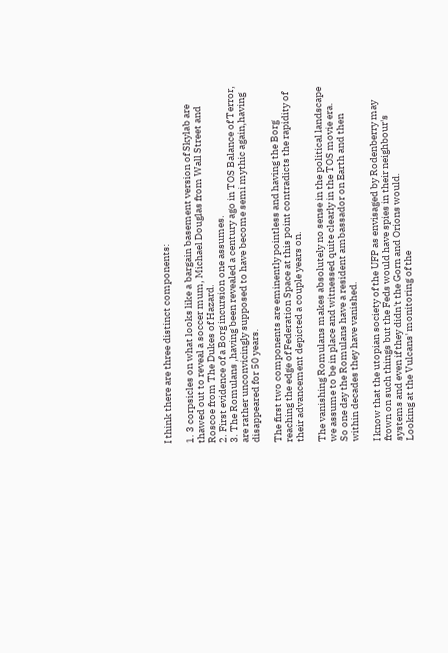I think there are three distinct components:

1. 3 corpsicles on what looks like a bargain basement version of Skylab are thawed out to reveal a soccer mum, Michael Douglas from Wall Street and Roscoe from The Dukes of Hazard.
2. First evidence of a Borg incursion one assumes.
3. The Romulans ,having been revealed a century ago in TOS Balance of Terror, are rather unconvicingly supposed to have become semi mythic again,having disappeared for 50 years.

The first two components are eminently pointless and having the Borg reaching the edge of Federation Space at this point contradicts the rapidity of their advancement depicted a couple years on.

The vanishing Romulans makes absolutely no sense in the political landscape we assume to be in place and witnessed quite clearly in the TOS movie era.
So one day the Romulans have a resident ambassador on Earth and then within decades they have vanished.

I know that the utopian society of the UFP as envisaged by Rodenberry may frown on such things but the Feds would have spies in their neighbour's systems and even if they didn't the Gorn and Orions would.
Looking at the Vulcans' monitoring of the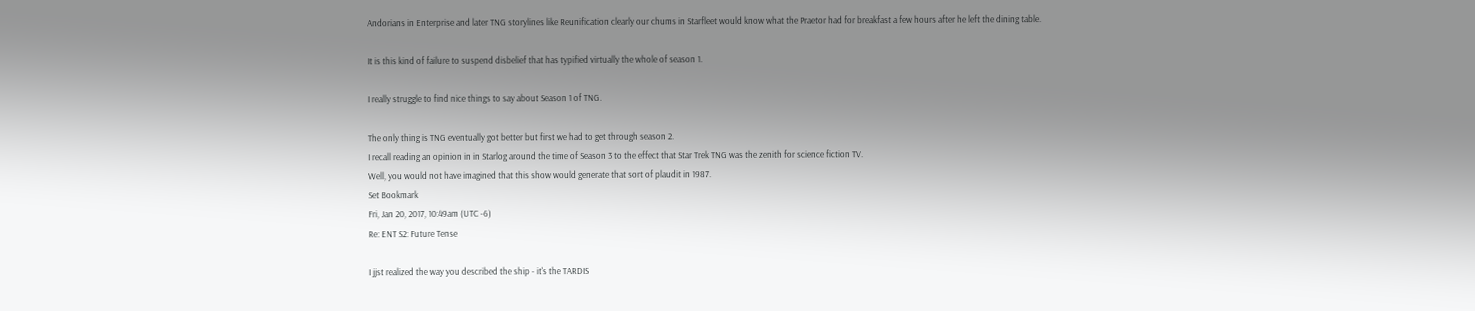Andorians in Enterprise and later TNG storylines like Reunification clearly our chums in Starfleet would know what the Praetor had for breakfast a few hours after he left the dining table.

It is this kind of failure to suspend disbelief that has typified virtually the whole of season 1.

I really struggle to find nice things to say about Season 1 of TNG.

The only thing is TNG eventually got better but first we had to get through season 2.
I recall reading an opinion in in Starlog around the time of Season 3 to the effect that Star Trek TNG was the zenith for science fiction TV.
Well, you would not have imagined that this show would generate that sort of plaudit in 1987.
Set Bookmark
Fri, Jan 20, 2017, 10:49am (UTC -6)
Re: ENT S2: Future Tense

I jjst realized the way you described the ship - it's the TARDIS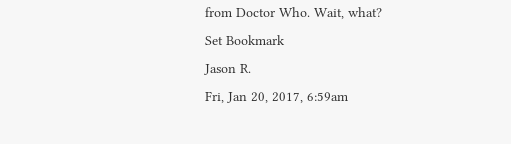from Doctor Who. Wait, what?
Set Bookmark
Jason R.
Fri, Jan 20, 2017, 6:59am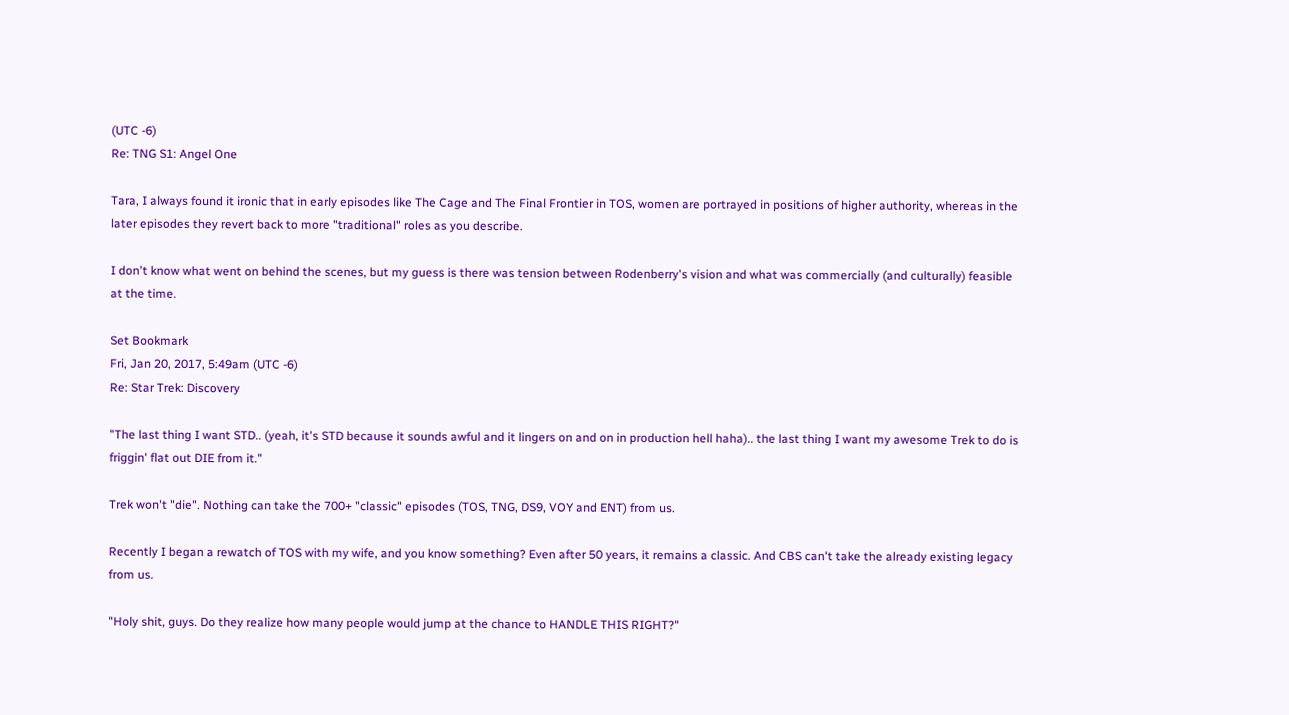(UTC -6)
Re: TNG S1: Angel One

Tara, I always found it ironic that in early episodes like The Cage and The Final Frontier in TOS, women are portrayed in positions of higher authority, whereas in the later episodes they revert back to more "traditional" roles as you describe.

I don't know what went on behind the scenes, but my guess is there was tension between Rodenberry's vision and what was commercially (and culturally) feasible at the time.

Set Bookmark
Fri, Jan 20, 2017, 5:49am (UTC -6)
Re: Star Trek: Discovery

"The last thing I want STD.. (yeah, it's STD because it sounds awful and it lingers on and on in production hell haha).. the last thing I want my awesome Trek to do is friggin' flat out DIE from it."

Trek won't "die". Nothing can take the 700+ "classic" episodes (TOS, TNG, DS9, VOY and ENT) from us.

Recently I began a rewatch of TOS with my wife, and you know something? Even after 50 years, it remains a classic. And CBS can't take the already existing legacy from us.

"Holy shit, guys. Do they realize how many people would jump at the chance to HANDLE THIS RIGHT?"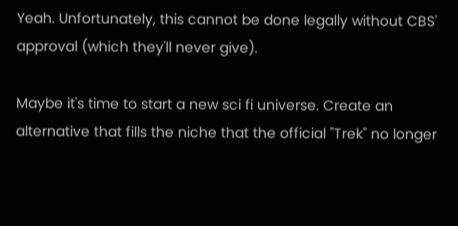Yeah. Unfortunately, this cannot be done legally without CBS' approval (which they'll never give).

Maybe it's time to start a new sci fi universe. Create an alternative that fills the niche that the official "Trek" no longer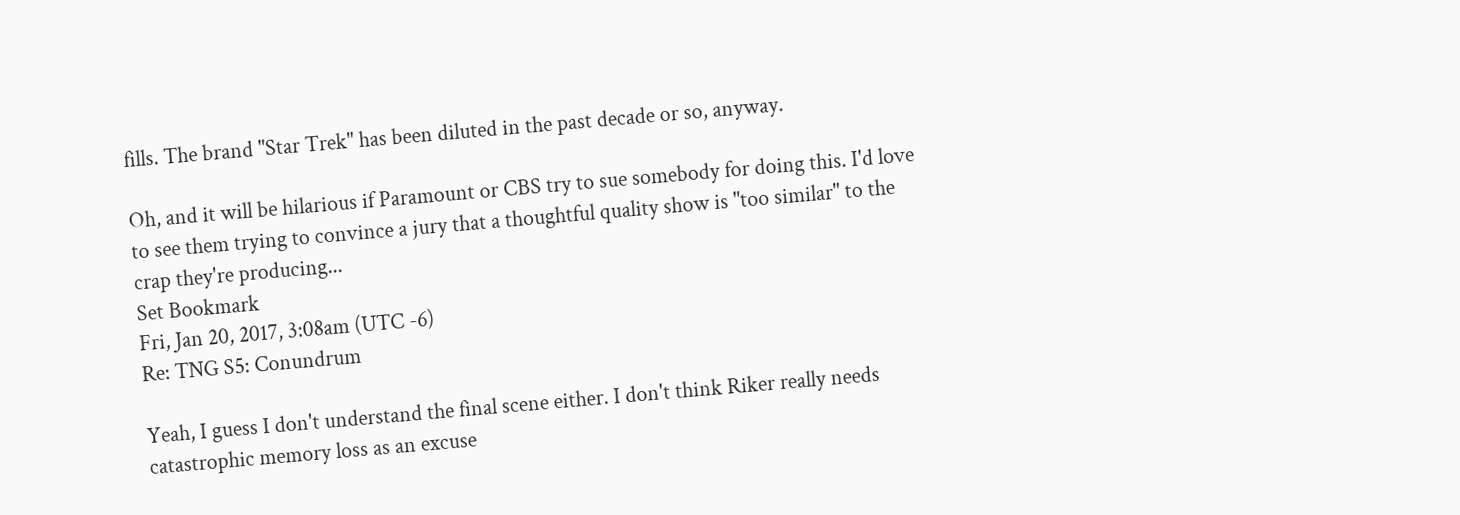fills. The brand "Star Trek" has been diluted in the past decade or so, anyway.

Oh, and it will be hilarious if Paramount or CBS try to sue somebody for doing this. I'd love to see them trying to convince a jury that a thoughtful quality show is "too similar" to the crap they're producing...
Set Bookmark
Fri, Jan 20, 2017, 3:08am (UTC -6)
Re: TNG S5: Conundrum

Yeah, I guess I don't understand the final scene either. I don't think Riker really needs catastrophic memory loss as an excuse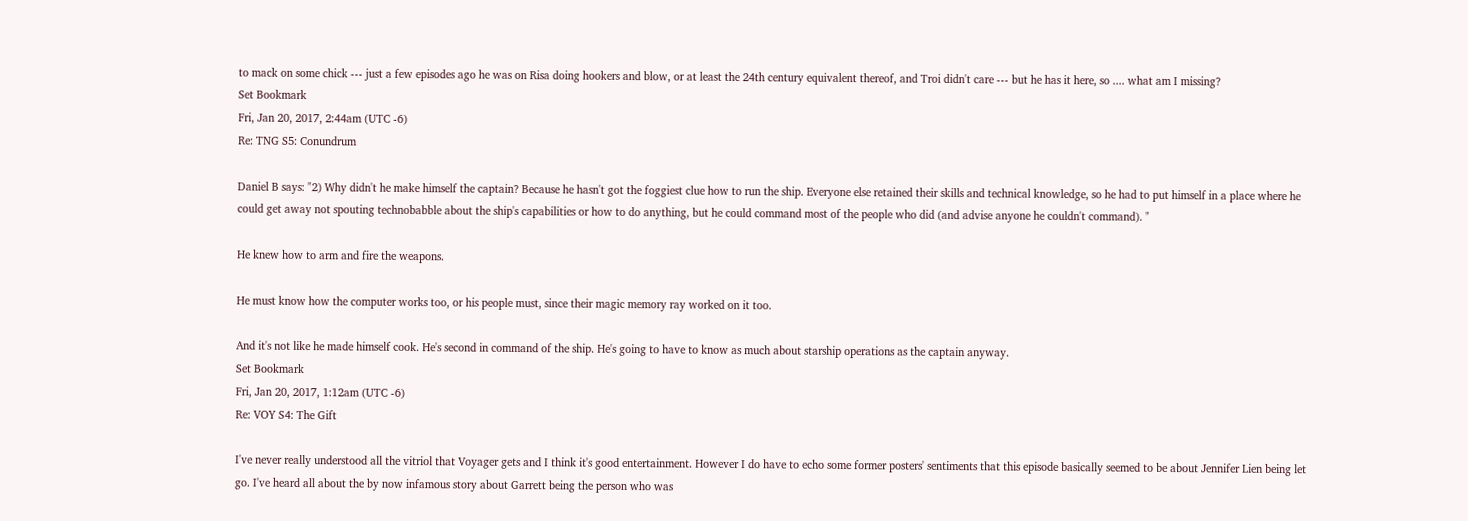to mack on some chick --- just a few episodes ago he was on Risa doing hookers and blow, or at least the 24th century equivalent thereof, and Troi didn't care --- but he has it here, so .... what am I missing?
Set Bookmark
Fri, Jan 20, 2017, 2:44am (UTC -6)
Re: TNG S5: Conundrum

Daniel B says: "2) Why didn't he make himself the captain? Because he hasn't got the foggiest clue how to run the ship. Everyone else retained their skills and technical knowledge, so he had to put himself in a place where he could get away not spouting technobabble about the ship's capabilities or how to do anything, but he could command most of the people who did (and advise anyone he couldn't command). "

He knew how to arm and fire the weapons.

He must know how the computer works too, or his people must, since their magic memory ray worked on it too.

And it's not like he made himself cook. He's second in command of the ship. He's going to have to know as much about starship operations as the captain anyway.
Set Bookmark
Fri, Jan 20, 2017, 1:12am (UTC -6)
Re: VOY S4: The Gift

I've never really understood all the vitriol that Voyager gets and I think it's good entertainment. However I do have to echo some former posters' sentiments that this episode basically seemed to be about Jennifer Lien being let go. I've heard all about the by now infamous story about Garrett being the person who was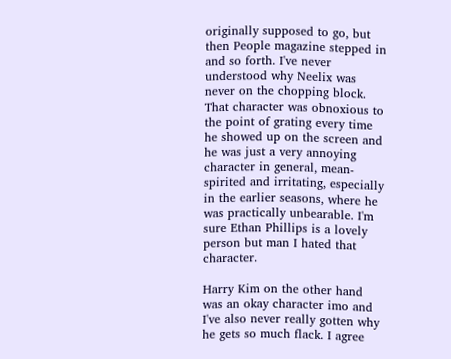originally supposed to go, but then People magazine stepped in and so forth. I've never understood why Neelix was never on the chopping block. That character was obnoxious to the point of grating every time he showed up on the screen and he was just a very annoying character in general, mean-spirited and irritating, especially in the earlier seasons, where he was practically unbearable. I'm sure Ethan Phillips is a lovely person but man I hated that character.

Harry Kim on the other hand was an okay character imo and I've also never really gotten why he gets so much flack. I agree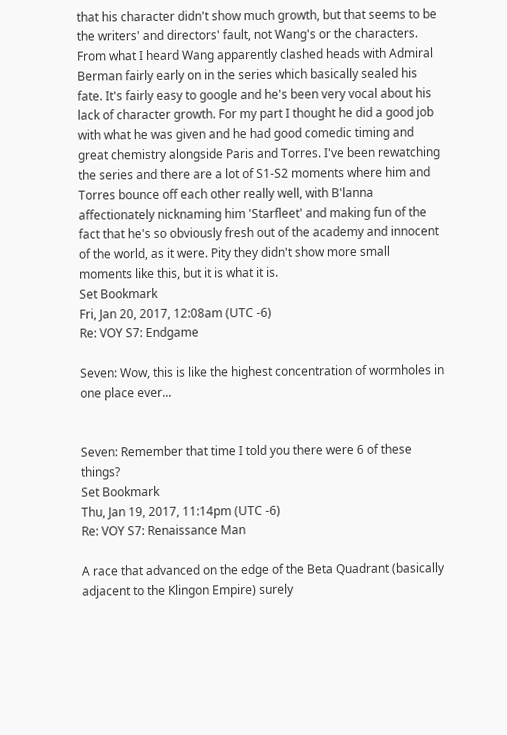that his character didn't show much growth, but that seems to be the writers' and directors' fault, not Wang's or the characters. From what I heard Wang apparently clashed heads with Admiral Berman fairly early on in the series which basically sealed his fate. It's fairly easy to google and he's been very vocal about his lack of character growth. For my part I thought he did a good job with what he was given and he had good comedic timing and great chemistry alongside Paris and Torres. I've been rewatching the series and there are a lot of S1-S2 moments where him and Torres bounce off each other really well, with B'lanna affectionately nicknaming him 'Starfleet' and making fun of the fact that he's so obviously fresh out of the academy and innocent of the world, as it were. Pity they didn't show more small moments like this, but it is what it is.
Set Bookmark
Fri, Jan 20, 2017, 12:08am (UTC -6)
Re: VOY S7: Endgame

Seven: Wow, this is like the highest concentration of wormholes in one place ever...


Seven: Remember that time I told you there were 6 of these things?
Set Bookmark
Thu, Jan 19, 2017, 11:14pm (UTC -6)
Re: VOY S7: Renaissance Man

A race that advanced on the edge of the Beta Quadrant (basically adjacent to the Klingon Empire) surely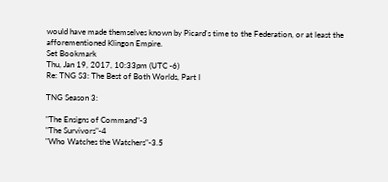would have made themselves known by Picard's time to the Federation, or at least the afforementioned Klingon Empire.
Set Bookmark
Thu, Jan 19, 2017, 10:33pm (UTC -6)
Re: TNG S3: The Best of Both Worlds, Part I

TNG Season 3:

"The Ensigns of Command"-3
"The Survivors"-4
"Who Watches the Watchers"-3.5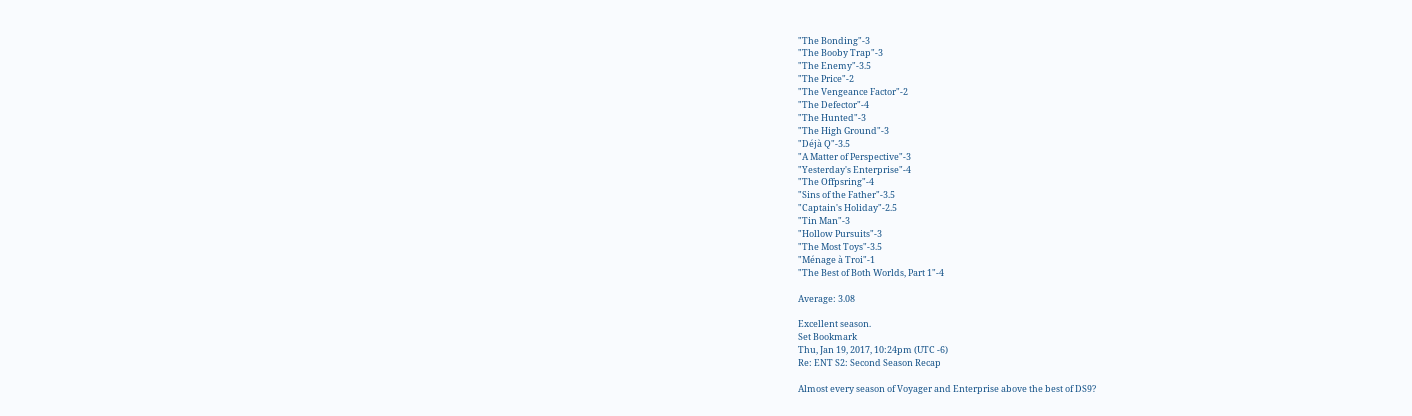"The Bonding"-3
"The Booby Trap"-3
"The Enemy"-3.5
"The Price"-2
"The Vengeance Factor"-2
"The Defector"-4
"The Hunted"-3
"The High Ground"-3
"Déjà Q"-3.5
"A Matter of Perspective"-3
"Yesterday's Enterprise"-4
"The Offpsring"-4
"Sins of the Father"-3.5
"Captain's Holiday"-2.5
"Tin Man"-3
"Hollow Pursuits"-3
"The Most Toys"-3.5
"Ménage à Troi"-1
"The Best of Both Worlds, Part 1"-4

Average: 3.08

Excellent season.
Set Bookmark
Thu, Jan 19, 2017, 10:24pm (UTC -6)
Re: ENT S2: Second Season Recap

Almost every season of Voyager and Enterprise above the best of DS9?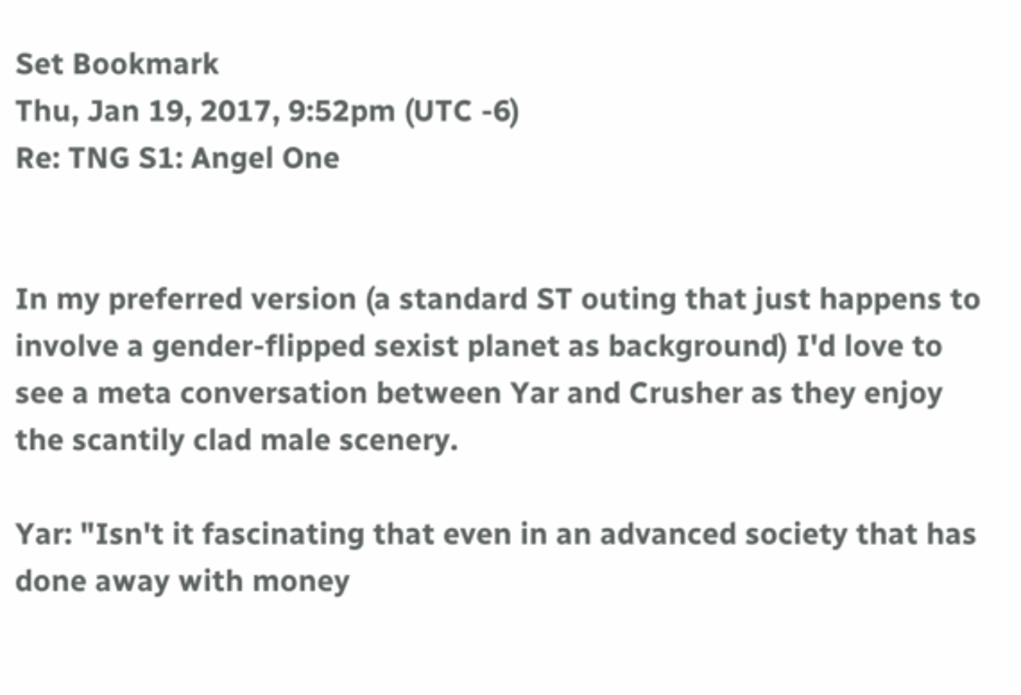Set Bookmark
Thu, Jan 19, 2017, 9:52pm (UTC -6)
Re: TNG S1: Angel One


In my preferred version (a standard ST outing that just happens to involve a gender-flipped sexist planet as background) I'd love to see a meta conversation between Yar and Crusher as they enjoy the scantily clad male scenery.

Yar: "Isn't it fascinating that even in an advanced society that has done away with money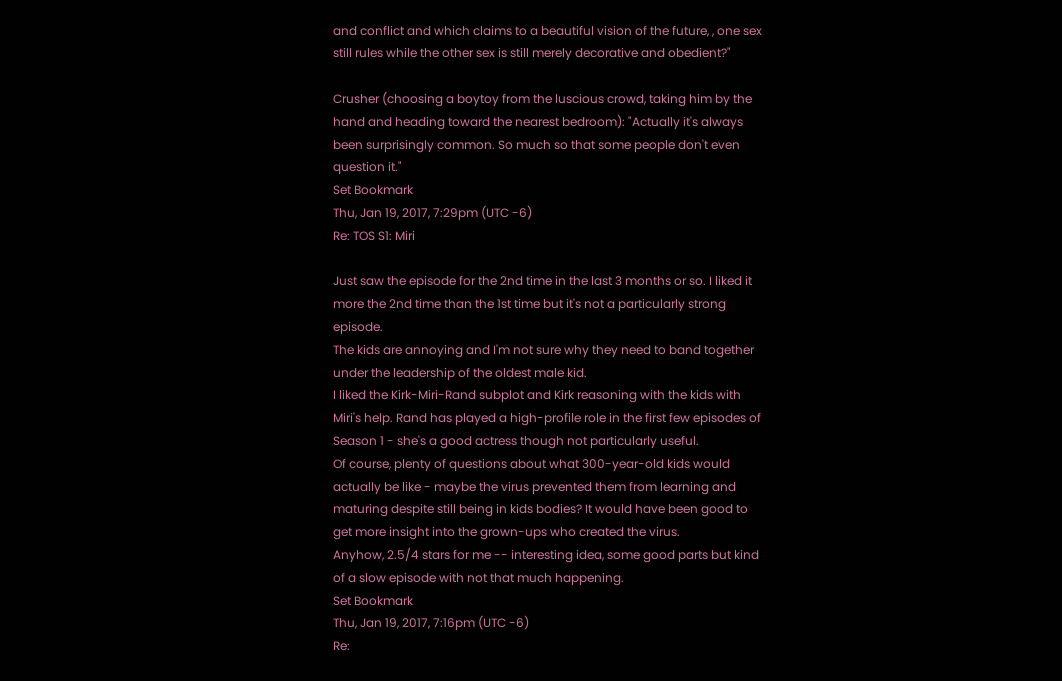and conflict and which claims to a beautiful vision of the future, , one sex still rules while the other sex is still merely decorative and obedient?"

Crusher (choosing a boytoy from the luscious crowd, taking him by the hand and heading toward the nearest bedroom): "Actually it's always been surprisingly common. So much so that some people don't even question it."
Set Bookmark
Thu, Jan 19, 2017, 7:29pm (UTC -6)
Re: TOS S1: Miri

Just saw the episode for the 2nd time in the last 3 months or so. I liked it more the 2nd time than the 1st time but it's not a particularly strong episode.
The kids are annoying and I'm not sure why they need to band together under the leadership of the oldest male kid.
I liked the Kirk-Miri-Rand subplot and Kirk reasoning with the kids with Miri's help. Rand has played a high-profile role in the first few episodes of Season 1 - she's a good actress though not particularly useful.
Of course, plenty of questions about what 300-year-old kids would actually be like - maybe the virus prevented them from learning and maturing despite still being in kids bodies? It would have been good to get more insight into the grown-ups who created the virus.
Anyhow, 2.5/4 stars for me -- interesting idea, some good parts but kind of a slow episode with not that much happening.
Set Bookmark
Thu, Jan 19, 2017, 7:16pm (UTC -6)
Re: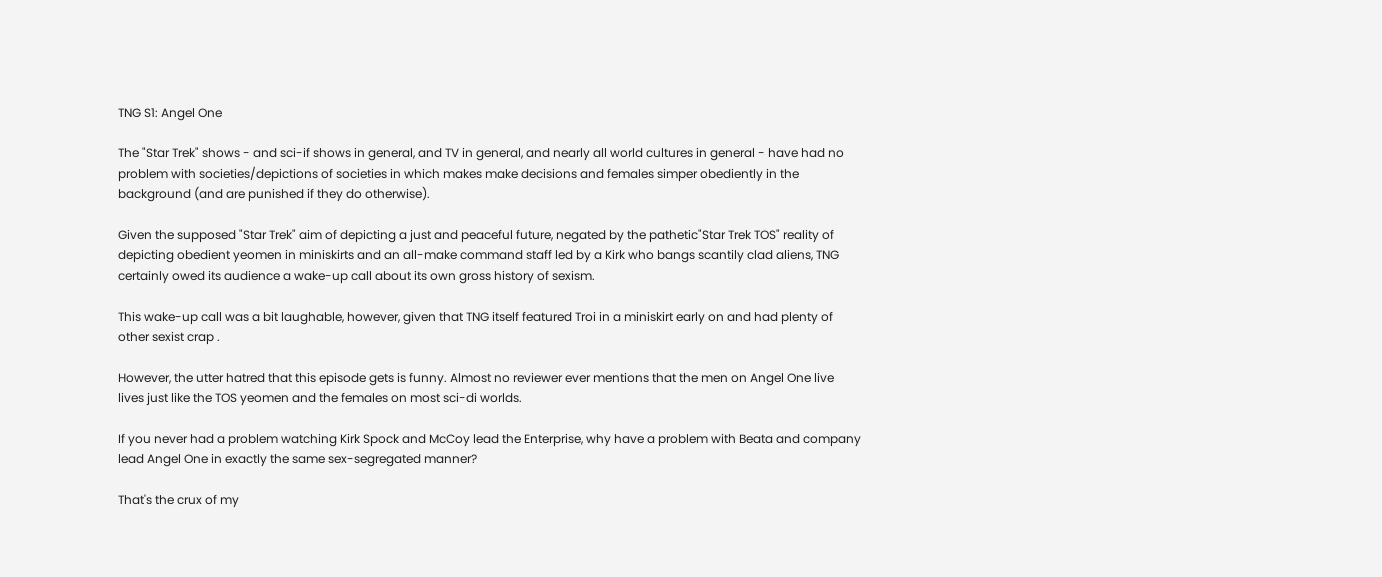TNG S1: Angel One

The "Star Trek" shows - and sci-if shows in general, and TV in general, and nearly all world cultures in general - have had no problem with societies/depictions of societies in which makes make decisions and females simper obediently in the background (and are punished if they do otherwise).

Given the supposed "Star Trek" aim of depicting a just and peaceful future, negated by the pathetic"Star Trek TOS" reality of depicting obedient yeomen in miniskirts and an all-make command staff led by a Kirk who bangs scantily clad aliens, TNG certainly owed its audience a wake-up call about its own gross history of sexism.

This wake-up call was a bit laughable, however, given that TNG itself featured Troi in a miniskirt early on and had plenty of other sexist crap .

However, the utter hatred that this episode gets is funny. Almost no reviewer ever mentions that the men on Angel One live lives just like the TOS yeomen and the females on most sci-di worlds.

If you never had a problem watching Kirk Spock and McCoy lead the Enterprise, why have a problem with Beata and company lead Angel One in exactly the same sex-segregated manner?

That's the crux of my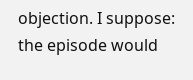objection. I suppose: the episode would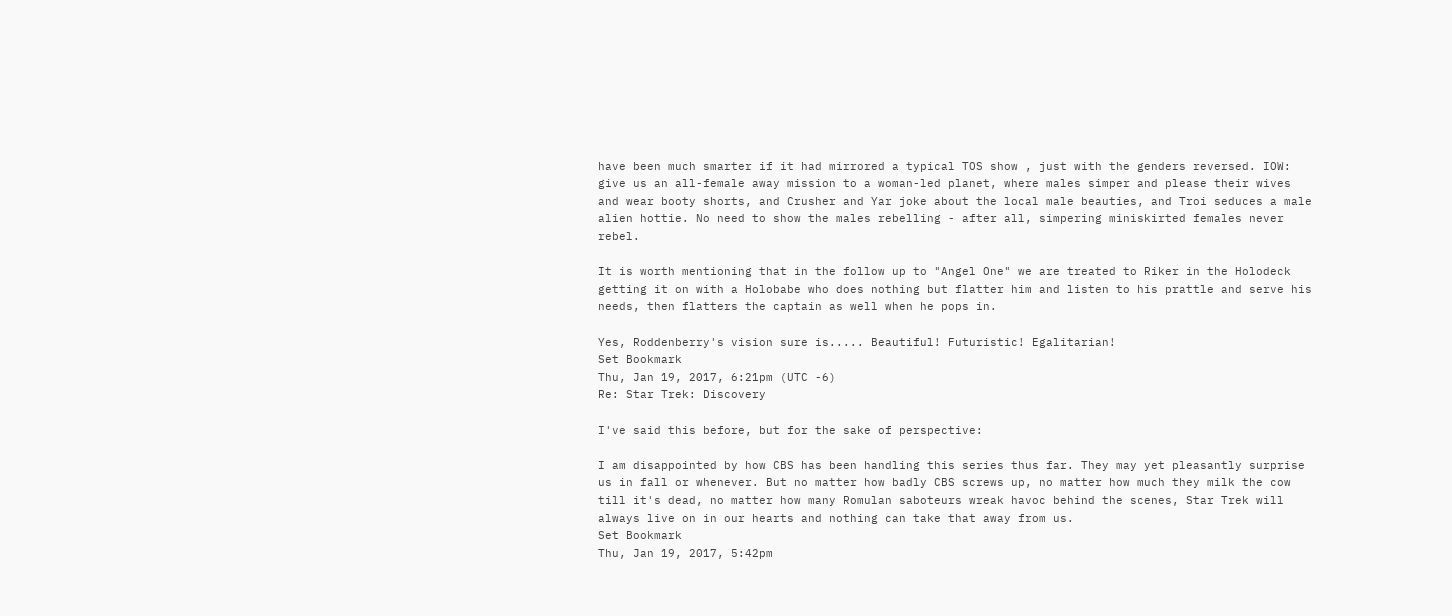have been much smarter if it had mirrored a typical TOS show , just with the genders reversed. IOW: give us an all-female away mission to a woman-led planet, where males simper and please their wives and wear booty shorts, and Crusher and Yar joke about the local male beauties, and Troi seduces a male alien hottie. No need to show the males rebelling - after all, simpering miniskirted females never rebel.

It is worth mentioning that in the follow up to "Angel One" we are treated to Riker in the Holodeck getting it on with a Holobabe who does nothing but flatter him and listen to his prattle and serve his needs, then flatters the captain as well when he pops in.

Yes, Roddenberry's vision sure is..... Beautiful! Futuristic! Egalitarian!
Set Bookmark
Thu, Jan 19, 2017, 6:21pm (UTC -6)
Re: Star Trek: Discovery

I've said this before, but for the sake of perspective:

I am disappointed by how CBS has been handling this series thus far. They may yet pleasantly surprise us in fall or whenever. But no matter how badly CBS screws up, no matter how much they milk the cow till it's dead, no matter how many Romulan saboteurs wreak havoc behind the scenes, Star Trek will always live on in our hearts and nothing can take that away from us.
Set Bookmark
Thu, Jan 19, 2017, 5:42pm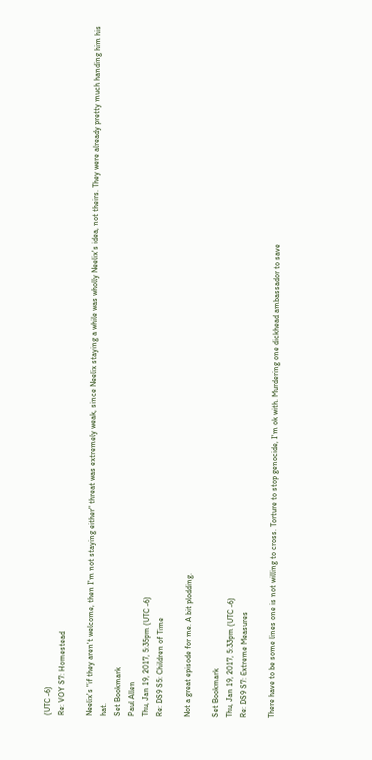(UTC -6)
Re: VOY S7: Homestead

Neelix's "if they aren't welcome, then I'm not staying either" threat was extremely weak, since Neelix staying a while was wholly Neelix's idea, not theirs. They were already pretty much handing him his hat.
Set Bookmark
Paul Allen
Thu, Jan 19, 2017, 5:35pm (UTC -6)
Re: DS9 S5: Children of Time

Not a great episode for me. A bit plodding.

Set Bookmark
Thu, Jan 19, 2017, 5:33pm (UTC -6)
Re: DS9 S7: Extreme Measures

There have to be some lines one is not willing to cross. Torture to stop genocide, I'm ok with. Murdering one dickhead ambassador to save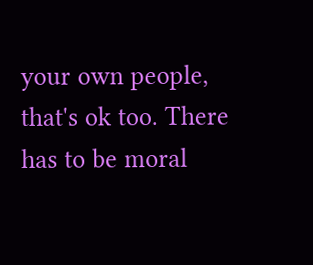your own people, that's ok too. There has to be moral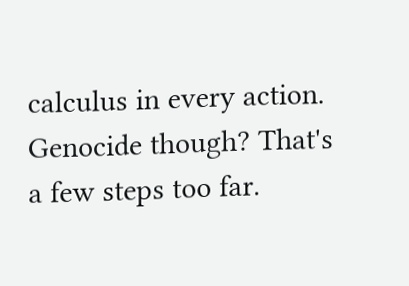calculus in every action. Genocide though? That's a few steps too far.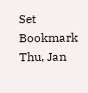Set Bookmark
Thu, Jan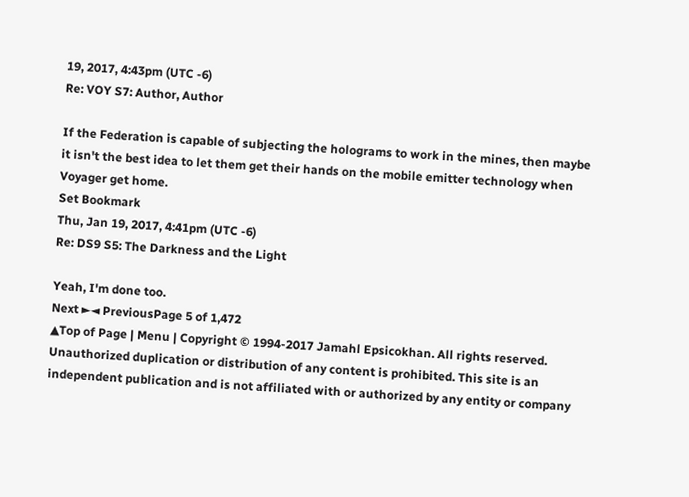19, 2017, 4:43pm (UTC -6)
Re: VOY S7: Author, Author

If the Federation is capable of subjecting the holograms to work in the mines, then maybe it isn't the best idea to let them get their hands on the mobile emitter technology when Voyager get home.
Set Bookmark
Thu, Jan 19, 2017, 4:41pm (UTC -6)
Re: DS9 S5: The Darkness and the Light

Yeah, I'm done too.
Next ►◄ PreviousPage 5 of 1,472
▲Top of Page | Menu | Copyright © 1994-2017 Jamahl Epsicokhan. All rights reserved. Unauthorized duplication or distribution of any content is prohibited. This site is an independent publication and is not affiliated with or authorized by any entity or company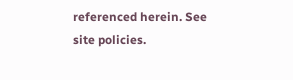referenced herein. See site policies.